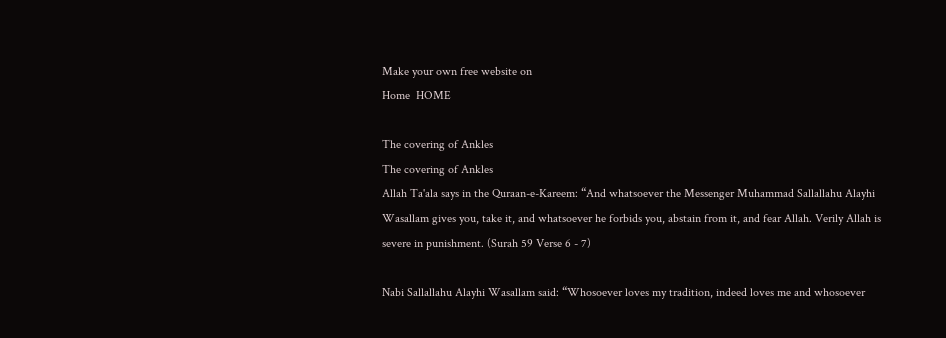Make your own free website on
Home  HOME

The covering of Ankles
The covering of Ankles
Allah Ta'ala says in the Quraan-e-Kareem: “And whatsoever the Messenger Muhammad Sallallahu Alayhi Wasallam gives you, take it, and whatsoever he forbids you, abstain from it, and fear Allah. Verily Allah is severe in punishment. (Surah 59 Verse 6 - 7)

Nabi Sallallahu Alayhi Wasallam said: “Whosoever loves my tradition, indeed loves me and whosoever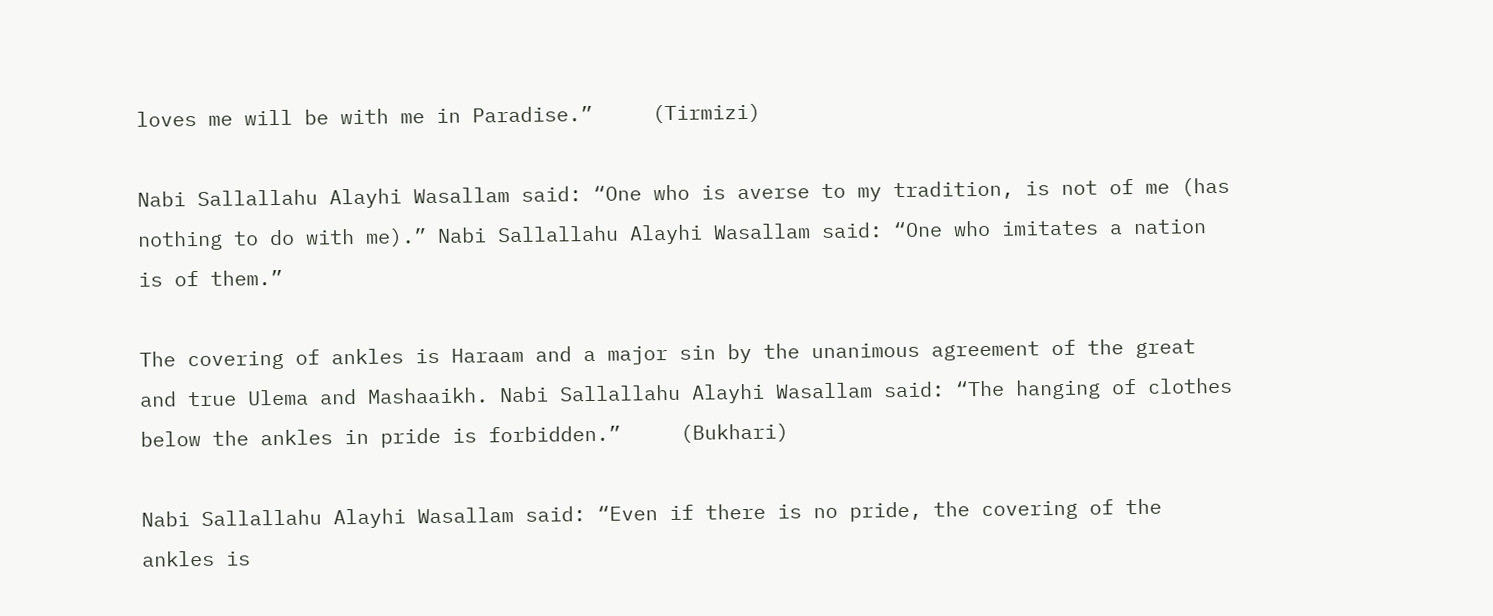loves me will be with me in Paradise.”     (Tirmizi)

Nabi Sallallahu Alayhi Wasallam said: “One who is averse to my tradition, is not of me (has nothing to do with me).” Nabi Sallallahu Alayhi Wasallam said: “One who imitates a nation is of them.”

The covering of ankles is Haraam and a major sin by the unanimous agreement of the great and true Ulema and Mashaaikh. Nabi Sallallahu Alayhi Wasallam said: “The hanging of clothes below the ankles in pride is forbidden.”     (Bukhari)

Nabi Sallallahu Alayhi Wasallam said: “Even if there is no pride, the covering of the ankles is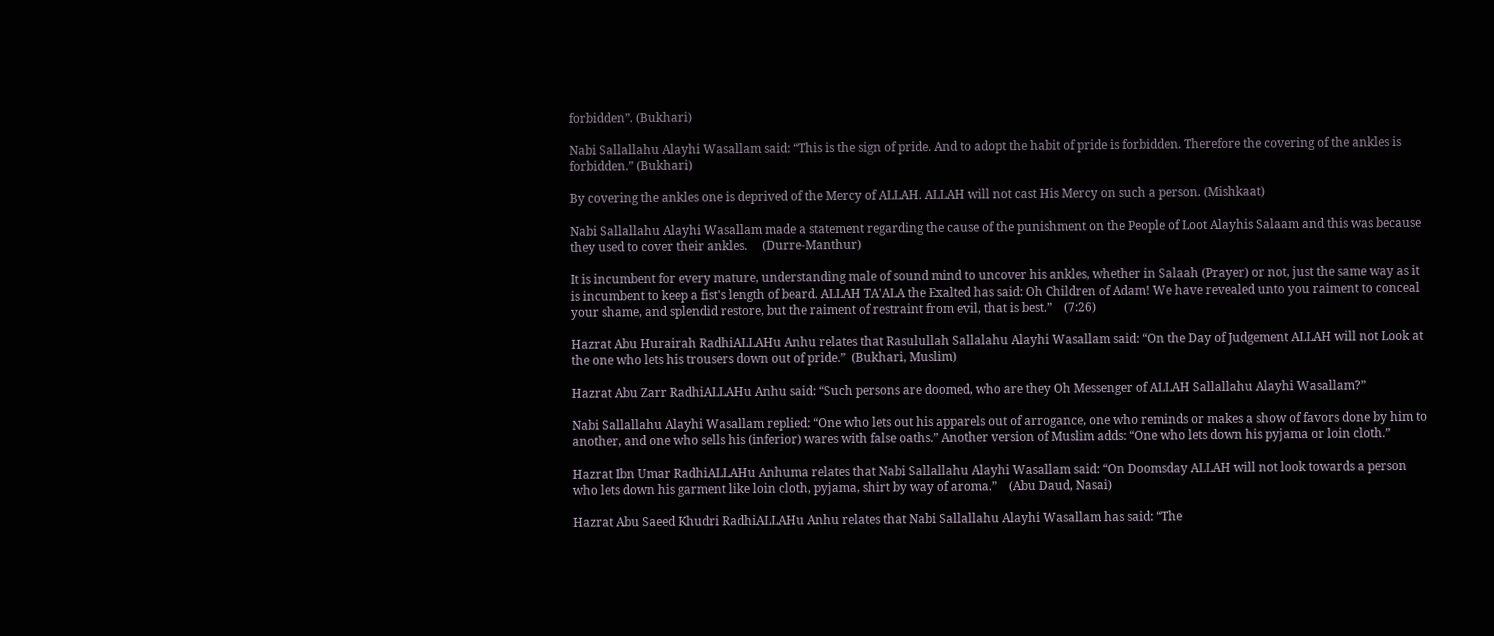forbidden”. (Bukhari)

Nabi Sallallahu Alayhi Wasallam said: “This is the sign of pride. And to adopt the habit of pride is forbidden. Therefore the covering of the ankles is forbidden.” (Bukhari)

By covering the ankles one is deprived of the Mercy of ALLAH. ALLAH will not cast His Mercy on such a person. (Mishkaat)

Nabi Sallallahu Alayhi Wasallam made a statement regarding the cause of the punishment on the People of Loot Alayhis Salaam and this was because they used to cover their ankles.     (Durre-Manthur)

It is incumbent for every mature, understanding male of sound mind to uncover his ankles, whether in Salaah (Prayer) or not, just the same way as it is incumbent to keep a fist's length of beard. ALLAH TA'ALA the Exalted has said: Oh Children of Adam! We have revealed unto you raiment to conceal your shame, and splendid restore, but the raiment of restraint from evil, that is best.”    (7:26)

Hazrat Abu Hurairah RadhiALLAHu Anhu relates that Rasulullah Sallalahu Alayhi Wasallam said: “On the Day of Judgement ALLAH will not Look at the one who lets his trousers down out of pride.”  (Bukhari, Muslim)

Hazrat Abu Zarr RadhiALLAHu Anhu said: “Such persons are doomed, who are they Oh Messenger of ALLAH Sallallahu Alayhi Wasallam?”

Nabi Sallallahu Alayhi Wasallam replied: “One who lets out his apparels out of arrogance, one who reminds or makes a show of favors done by him to another, and one who sells his (inferior) wares with false oaths.” Another version of Muslim adds: “One who lets down his pyjama or loin cloth.”

Hazrat Ibn Umar RadhiALLAHu Anhuma relates that Nabi Sallallahu Alayhi Wasallam said: “On Doomsday ALLAH will not look towards a person who lets down his garment like loin cloth, pyjama, shirt by way of aroma.”    (Abu Daud, Nasai)

Hazrat Abu Saeed Khudri RadhiALLAHu Anhu relates that Nabi Sallallahu Alayhi Wasallam has said: “The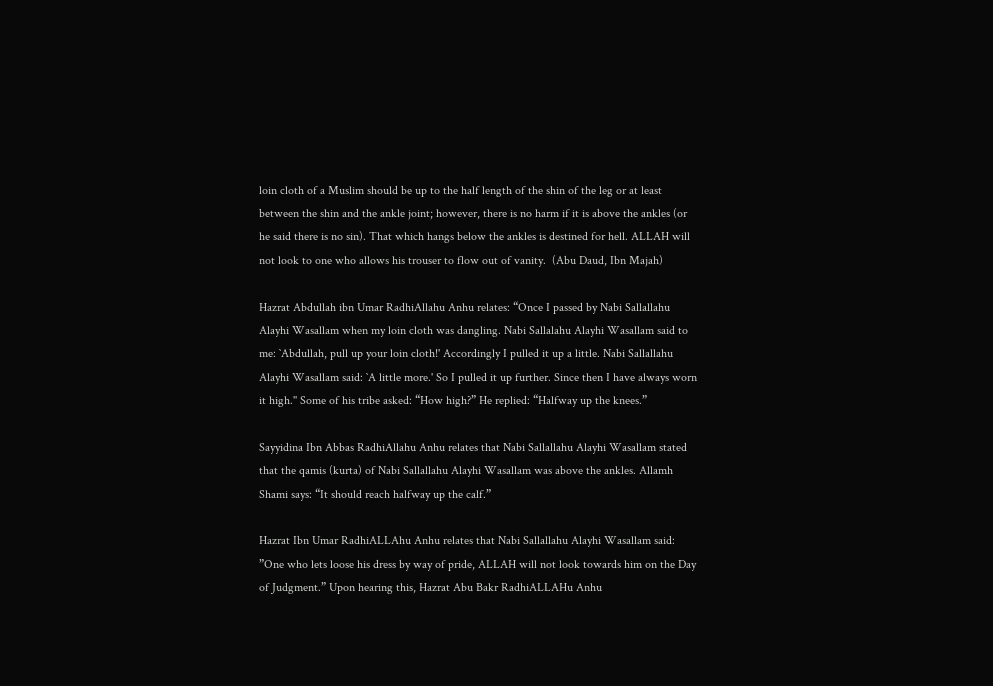loin cloth of a Muslim should be up to the half length of the shin of the leg or at least between the shin and the ankle joint; however, there is no harm if it is above the ankles (or he said there is no sin). That which hangs below the ankles is destined for hell. ALLAH will not look to one who allows his trouser to flow out of vanity.  (Abu Daud, Ibn Majah)

Hazrat Abdullah ibn Umar RadhiAllahu Anhu relates: “Once I passed by Nabi Sallallahu Alayhi Wasallam when my loin cloth was dangling. Nabi Sallalahu Alayhi Wasallam said to me: `Abdullah, pull up your loin cloth!' Accordingly I pulled it up a little. Nabi Sallallahu Alayhi Wasallam said: `A little more.' So I pulled it up further. Since then I have always worn it high.'' Some of his tribe asked: “How high?” He replied: “Halfway up the knees.”

Sayyidina Ibn Abbas RadhiAllahu Anhu relates that Nabi Sallallahu Alayhi Wasallam stated that the qamis (kurta) of Nabi Sallallahu Alayhi Wasallam was above the ankles. Allamh Shami says: “It should reach halfway up the calf.”

Hazrat Ibn Umar RadhiALLAhu Anhu relates that Nabi Sallallahu Alayhi Wasallam said: ”One who lets loose his dress by way of pride, ALLAH will not look towards him on the Day of Judgment.” Upon hearing this, Hazrat Abu Bakr RadhiALLAHu Anhu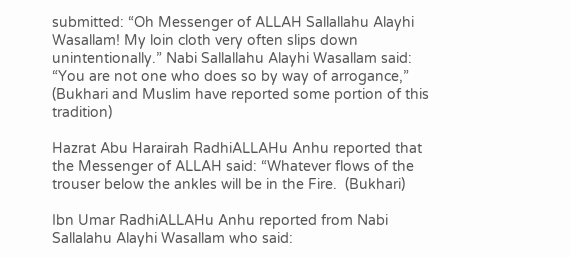submitted: “Oh Messenger of ALLAH Sallallahu Alayhi Wasallam! My loin cloth very often slips down unintentionally.” Nabi Sallallahu Alayhi Wasallam said: “You are not one who does so by way of arrogance,”   (Bukhari and Muslim have reported some portion of this tradition)

Hazrat Abu Harairah RadhiALLAHu Anhu reported that the Messenger of ALLAH said: “Whatever flows of the trouser below the ankles will be in the Fire.  (Bukhari)

Ibn Umar RadhiALLAHu Anhu reported from Nabi Sallalahu Alayhi Wasallam who said: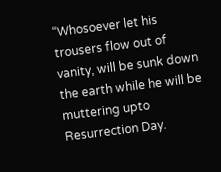“Whosoever let his trousers flow out of vanity, will be sunk down the earth while he will be muttering upto Resurrection Day.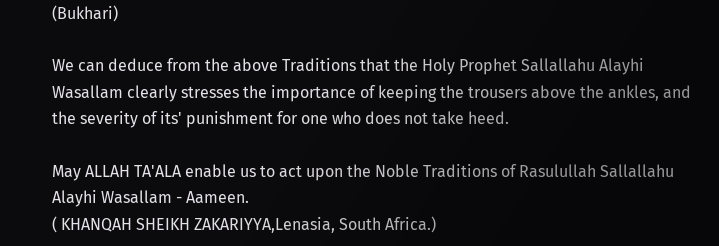(Bukhari)

We can deduce from the above Traditions that the Holy Prophet Sallallahu Alayhi Wasallam clearly stresses the importance of keeping the trousers above the ankles, and the severity of its' punishment for one who does not take heed.

May ALLAH TA'ALA enable us to act upon the Noble Traditions of Rasulullah Sallallahu Alayhi Wasallam - Aameen.
( KHANQAH SHEIKH ZAKARIYYA,Lenasia, South Africa.)